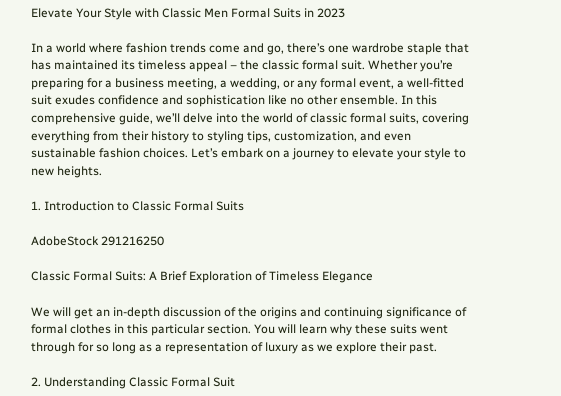Elevate Your Style with Classic Men Formal Suits in 2023

In a world where fashion trends come and go, there’s one wardrobe staple that has maintained its timeless appeal – the classic formal suit. Whether you’re preparing for a business meeting, a wedding, or any formal event, a well-fitted suit exudes confidence and sophistication like no other ensemble. In this comprehensive guide, we’ll delve into the world of classic formal suits, covering everything from their history to styling tips, customization, and even sustainable fashion choices. Let’s embark on a journey to elevate your style to new heights.

1. Introduction to Classic Formal Suits

AdobeStock 291216250

Classic Formal Suits: A Brief Exploration of Timeless Elegance

We will get an in-depth discussion of the origins and continuing significance of formal clothes in this particular section. You will learn why these suits went through for so long as a representation of luxury as we explore their past.

2. Understanding Classic Formal Suit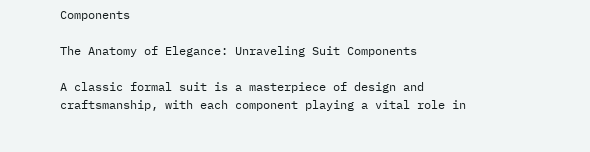Components

The Anatomy of Elegance: Unraveling Suit Components

A classic formal suit is a masterpiece of design and craftsmanship, with each component playing a vital role in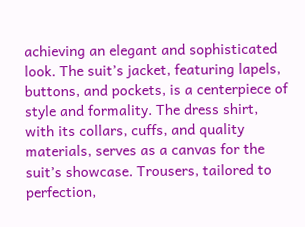achieving an elegant and sophisticated look. The suit’s jacket, featuring lapels, buttons, and pockets, is a centerpiece of style and formality. The dress shirt, with its collars, cuffs, and quality materials, serves as a canvas for the suit’s showcase. Trousers, tailored to perfection,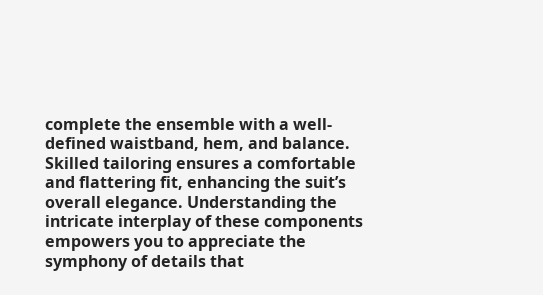complete the ensemble with a well-defined waistband, hem, and balance. Skilled tailoring ensures a comfortable and flattering fit, enhancing the suit’s overall elegance. Understanding the intricate interplay of these components empowers you to appreciate the symphony of details that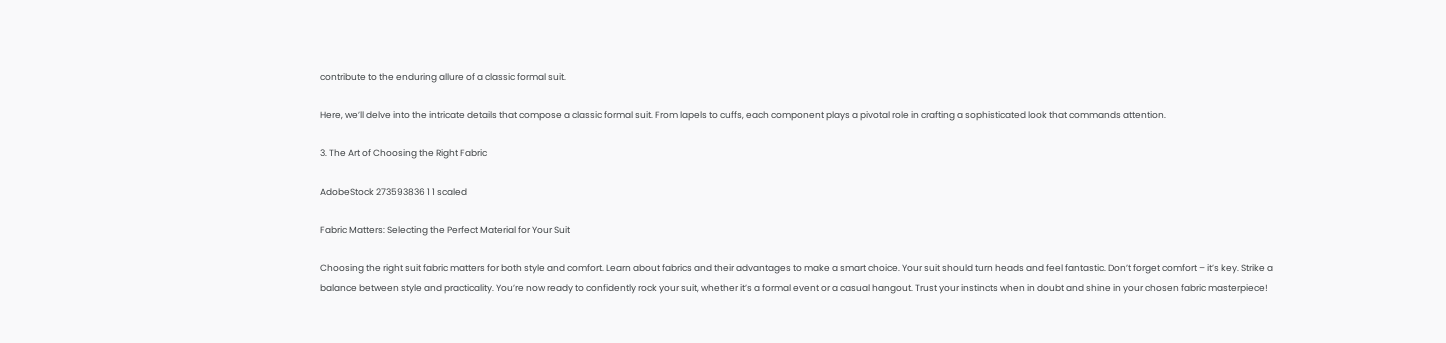contribute to the enduring allure of a classic formal suit.

Here, we’ll delve into the intricate details that compose a classic formal suit. From lapels to cuffs, each component plays a pivotal role in crafting a sophisticated look that commands attention.

3. The Art of Choosing the Right Fabric

AdobeStock 273593836 1 1 scaled

Fabric Matters: Selecting the Perfect Material for Your Suit

Choosing the right suit fabric matters for both style and comfort. Learn about fabrics and their advantages to make a smart choice. Your suit should turn heads and feel fantastic. Don’t forget comfort – it’s key. Strike a balance between style and practicality. You’re now ready to confidently rock your suit, whether it’s a formal event or a casual hangout. Trust your instincts when in doubt and shine in your chosen fabric masterpiece!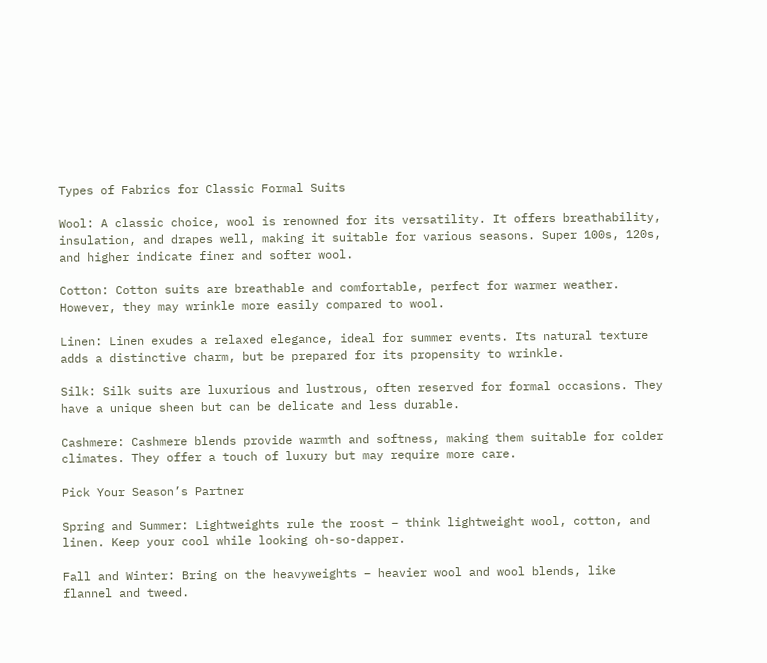Types of Fabrics for Classic Formal Suits

Wool: A classic choice, wool is renowned for its versatility. It offers breathability, insulation, and drapes well, making it suitable for various seasons. Super 100s, 120s, and higher indicate finer and softer wool.

Cotton: Cotton suits are breathable and comfortable, perfect for warmer weather. However, they may wrinkle more easily compared to wool.

Linen: Linen exudes a relaxed elegance, ideal for summer events. Its natural texture adds a distinctive charm, but be prepared for its propensity to wrinkle.

Silk: Silk suits are luxurious and lustrous, often reserved for formal occasions. They have a unique sheen but can be delicate and less durable.

Cashmere: Cashmere blends provide warmth and softness, making them suitable for colder climates. They offer a touch of luxury but may require more care.

Pick Your Season’s Partner

Spring and Summer: Lightweights rule the roost – think lightweight wool, cotton, and linen. Keep your cool while looking oh-so-dapper.

Fall and Winter: Bring on the heavyweights – heavier wool and wool blends, like flannel and tweed.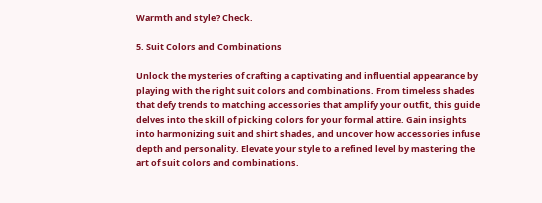Warmth and style? Check.

5. Suit Colors and Combinations

Unlock the mysteries of crafting a captivating and influential appearance by playing with the right suit colors and combinations. From timeless shades that defy trends to matching accessories that amplify your outfit, this guide delves into the skill of picking colors for your formal attire. Gain insights into harmonizing suit and shirt shades, and uncover how accessories infuse depth and personality. Elevate your style to a refined level by mastering the art of suit colors and combinations.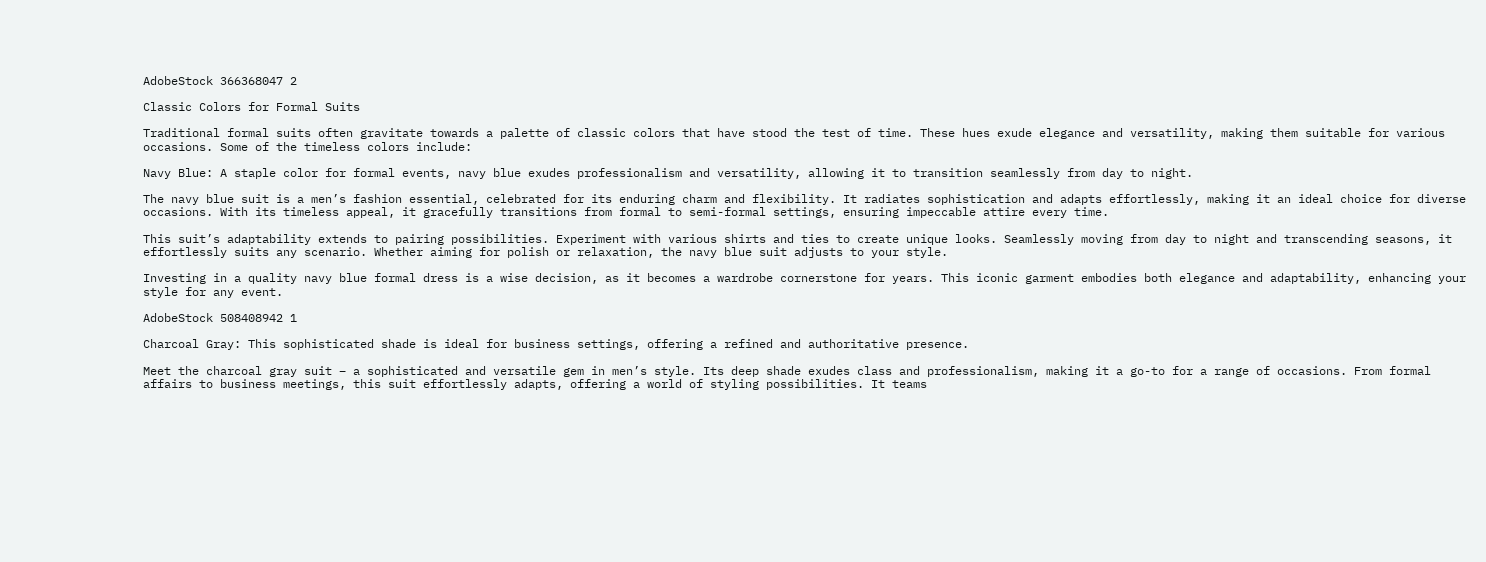AdobeStock 366368047 2

Classic Colors for Formal Suits

Traditional formal suits often gravitate towards a palette of classic colors that have stood the test of time. These hues exude elegance and versatility, making them suitable for various occasions. Some of the timeless colors include:

Navy Blue: A staple color for formal events, navy blue exudes professionalism and versatility, allowing it to transition seamlessly from day to night.

The navy blue suit is a men’s fashion essential, celebrated for its enduring charm and flexibility. It radiates sophistication and adapts effortlessly, making it an ideal choice for diverse occasions. With its timeless appeal, it gracefully transitions from formal to semi-formal settings, ensuring impeccable attire every time.

This suit’s adaptability extends to pairing possibilities. Experiment with various shirts and ties to create unique looks. Seamlessly moving from day to night and transcending seasons, it effortlessly suits any scenario. Whether aiming for polish or relaxation, the navy blue suit adjusts to your style.

Investing in a quality navy blue formal dress is a wise decision, as it becomes a wardrobe cornerstone for years. This iconic garment embodies both elegance and adaptability, enhancing your style for any event.

AdobeStock 508408942 1

Charcoal Gray: This sophisticated shade is ideal for business settings, offering a refined and authoritative presence.

Meet the charcoal gray suit – a sophisticated and versatile gem in men’s style. Its deep shade exudes class and professionalism, making it a go-to for a range of occasions. From formal affairs to business meetings, this suit effortlessly adapts, offering a world of styling possibilities. It teams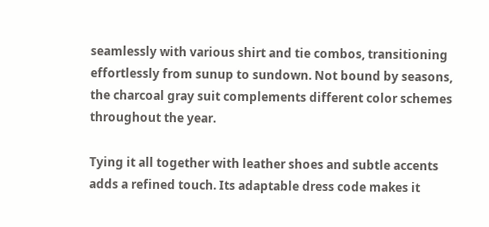seamlessly with various shirt and tie combos, transitioning effortlessly from sunup to sundown. Not bound by seasons, the charcoal gray suit complements different color schemes throughout the year.

Tying it all together with leather shoes and subtle accents adds a refined touch. Its adaptable dress code makes it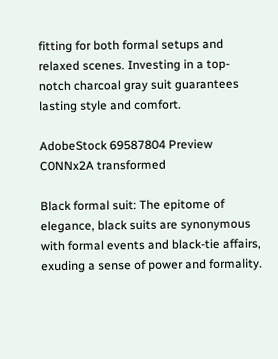fitting for both formal setups and relaxed scenes. Investing in a top-notch charcoal gray suit guarantees lasting style and comfort.

AdobeStock 69587804 Preview C0NNx2A transformed

Black formal suit: The epitome of elegance, black suits are synonymous with formal events and black-tie affairs, exuding a sense of power and formality.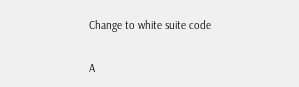Change to white suite code

A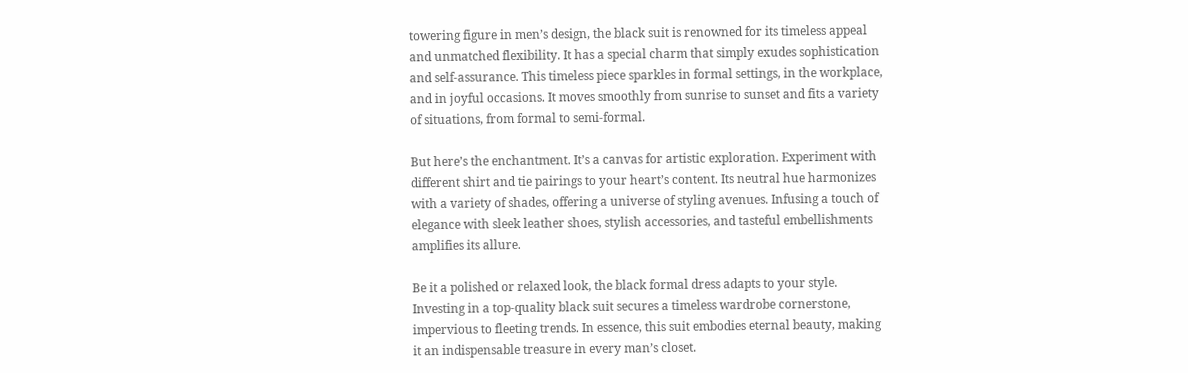towering figure in men’s design, the black suit is renowned for its timeless appeal and unmatched flexibility. It has a special charm that simply exudes sophistication and self-assurance. This timeless piece sparkles in formal settings, in the workplace, and in joyful occasions. It moves smoothly from sunrise to sunset and fits a variety of situations, from formal to semi-formal.

But here’s the enchantment. It’s a canvas for artistic exploration. Experiment with different shirt and tie pairings to your heart’s content. Its neutral hue harmonizes with a variety of shades, offering a universe of styling avenues. Infusing a touch of elegance with sleek leather shoes, stylish accessories, and tasteful embellishments amplifies its allure.

Be it a polished or relaxed look, the black formal dress adapts to your style. Investing in a top-quality black suit secures a timeless wardrobe cornerstone, impervious to fleeting trends. In essence, this suit embodies eternal beauty, making it an indispensable treasure in every man’s closet.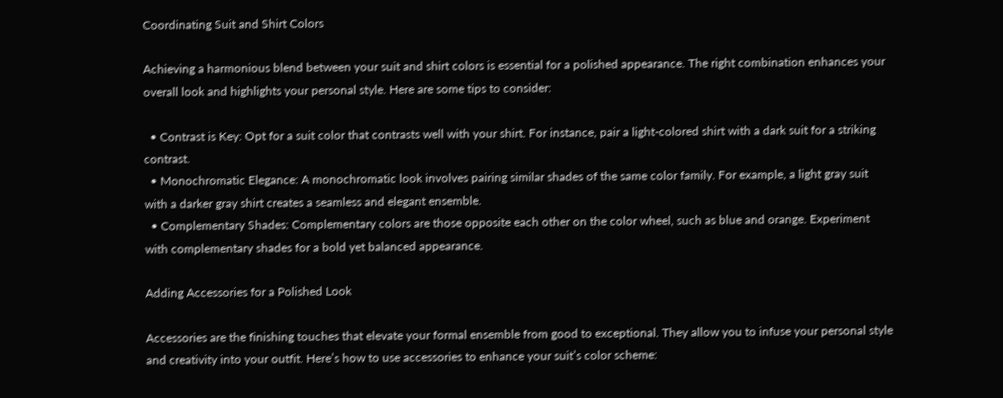Coordinating Suit and Shirt Colors

Achieving a harmonious blend between your suit and shirt colors is essential for a polished appearance. The right combination enhances your overall look and highlights your personal style. Here are some tips to consider:

  • Contrast is Key: Opt for a suit color that contrasts well with your shirt. For instance, pair a light-colored shirt with a dark suit for a striking contrast.
  • Monochromatic Elegance: A monochromatic look involves pairing similar shades of the same color family. For example, a light gray suit with a darker gray shirt creates a seamless and elegant ensemble.
  • Complementary Shades: Complementary colors are those opposite each other on the color wheel, such as blue and orange. Experiment with complementary shades for a bold yet balanced appearance.

Adding Accessories for a Polished Look

Accessories are the finishing touches that elevate your formal ensemble from good to exceptional. They allow you to infuse your personal style and creativity into your outfit. Here’s how to use accessories to enhance your suit’s color scheme: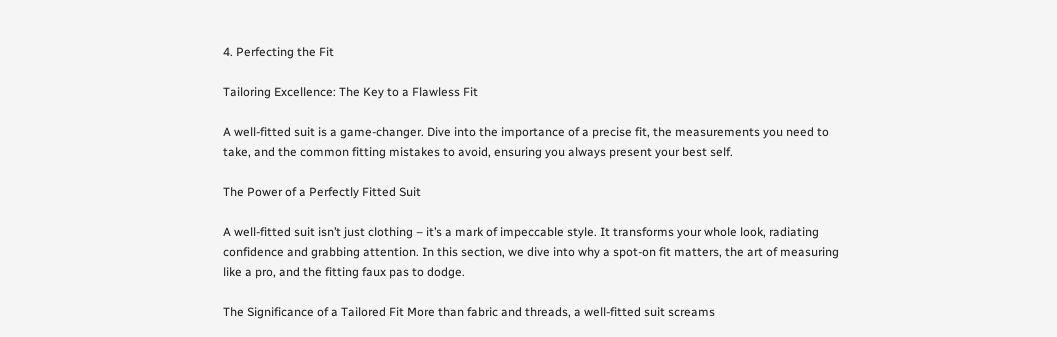4. Perfecting the Fit

Tailoring Excellence: The Key to a Flawless Fit

A well-fitted suit is a game-changer. Dive into the importance of a precise fit, the measurements you need to take, and the common fitting mistakes to avoid, ensuring you always present your best self.

The Power of a Perfectly Fitted Suit

A well-fitted suit isn’t just clothing – it’s a mark of impeccable style. It transforms your whole look, radiating confidence and grabbing attention. In this section, we dive into why a spot-on fit matters, the art of measuring like a pro, and the fitting faux pas to dodge.

The Significance of a Tailored Fit More than fabric and threads, a well-fitted suit screams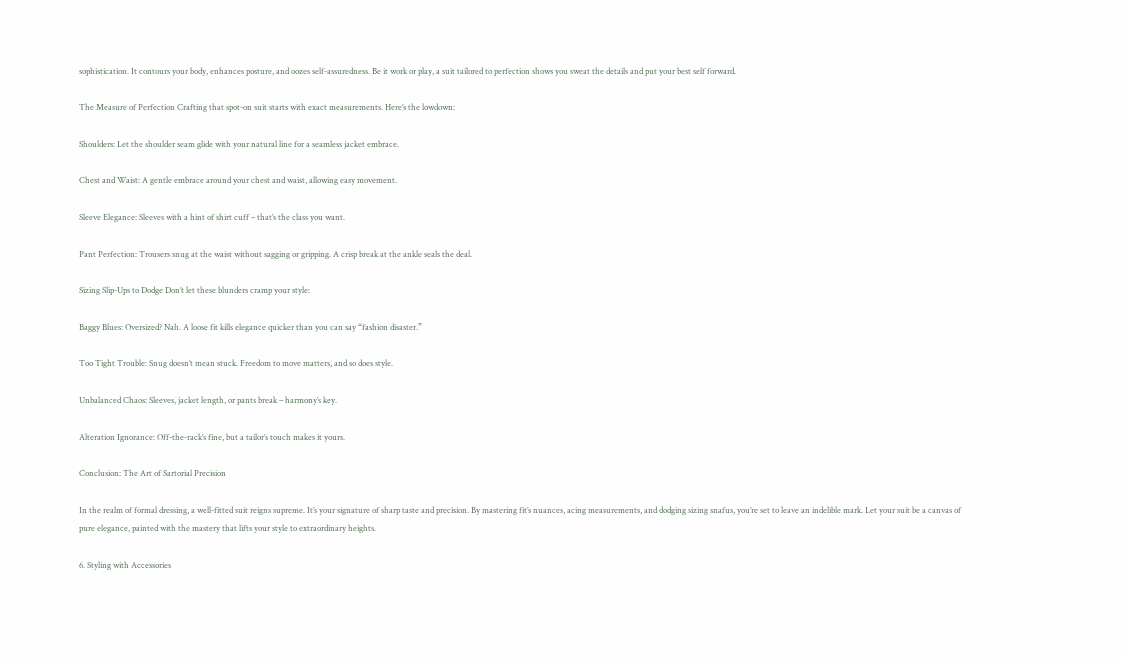sophistication. It contours your body, enhances posture, and oozes self-assuredness. Be it work or play, a suit tailored to perfection shows you sweat the details and put your best self forward.

The Measure of Perfection Crafting that spot-on suit starts with exact measurements. Here’s the lowdown:

Shoulders: Let the shoulder seam glide with your natural line for a seamless jacket embrace.

Chest and Waist: A gentle embrace around your chest and waist, allowing easy movement.

Sleeve Elegance: Sleeves with a hint of shirt cuff – that’s the class you want.

Pant Perfection: Trousers snug at the waist without sagging or gripping. A crisp break at the ankle seals the deal.

Sizing Slip-Ups to Dodge Don’t let these blunders cramp your style:

Baggy Blues: Oversized? Nah. A loose fit kills elegance quicker than you can say “fashion disaster.”

Too Tight Trouble: Snug doesn’t mean stuck. Freedom to move matters, and so does style.

Unbalanced Chaos: Sleeves, jacket length, or pants break – harmony’s key.

Alteration Ignorance: Off-the-rack’s fine, but a tailor’s touch makes it yours.

Conclusion: The Art of Sartorial Precision

In the realm of formal dressing, a well-fitted suit reigns supreme. It’s your signature of sharp taste and precision. By mastering fit’s nuances, acing measurements, and dodging sizing snafus, you’re set to leave an indelible mark. Let your suit be a canvas of pure elegance, painted with the mastery that lifts your style to extraordinary heights.

6. Styling with Accessories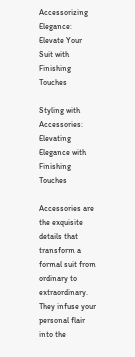Accessorizing Elegance: Elevate Your Suit with Finishing Touches

Styling with Accessories: Elevating Elegance with Finishing Touches

Accessories are the exquisite details that transform a formal suit from ordinary to extraordinary. They infuse your personal flair into the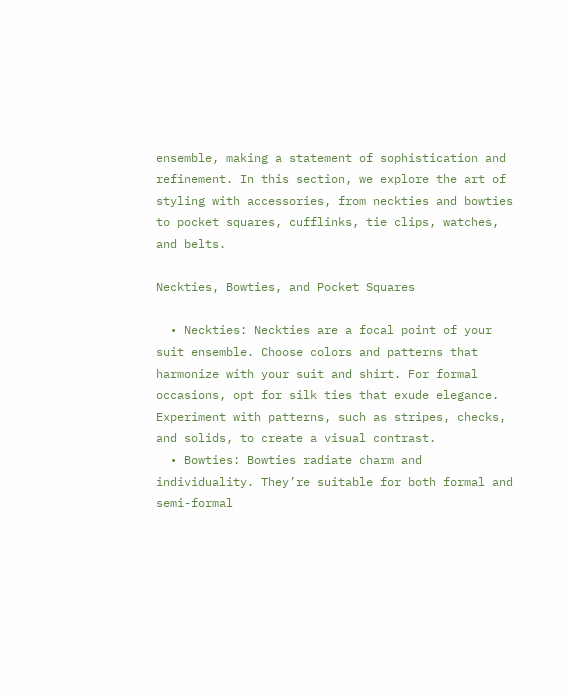ensemble, making a statement of sophistication and refinement. In this section, we explore the art of styling with accessories, from neckties and bowties to pocket squares, cufflinks, tie clips, watches, and belts.

Neckties, Bowties, and Pocket Squares

  • Neckties: Neckties are a focal point of your suit ensemble. Choose colors and patterns that harmonize with your suit and shirt. For formal occasions, opt for silk ties that exude elegance. Experiment with patterns, such as stripes, checks, and solids, to create a visual contrast.
  • Bowties: Bowties radiate charm and individuality. They’re suitable for both formal and semi-formal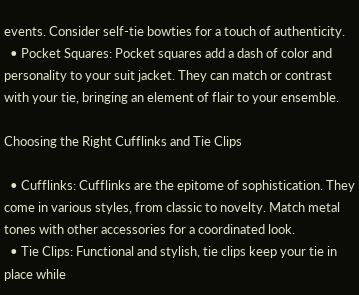events. Consider self-tie bowties for a touch of authenticity.
  • Pocket Squares: Pocket squares add a dash of color and personality to your suit jacket. They can match or contrast with your tie, bringing an element of flair to your ensemble.

Choosing the Right Cufflinks and Tie Clips

  • Cufflinks: Cufflinks are the epitome of sophistication. They come in various styles, from classic to novelty. Match metal tones with other accessories for a coordinated look.
  • Tie Clips: Functional and stylish, tie clips keep your tie in place while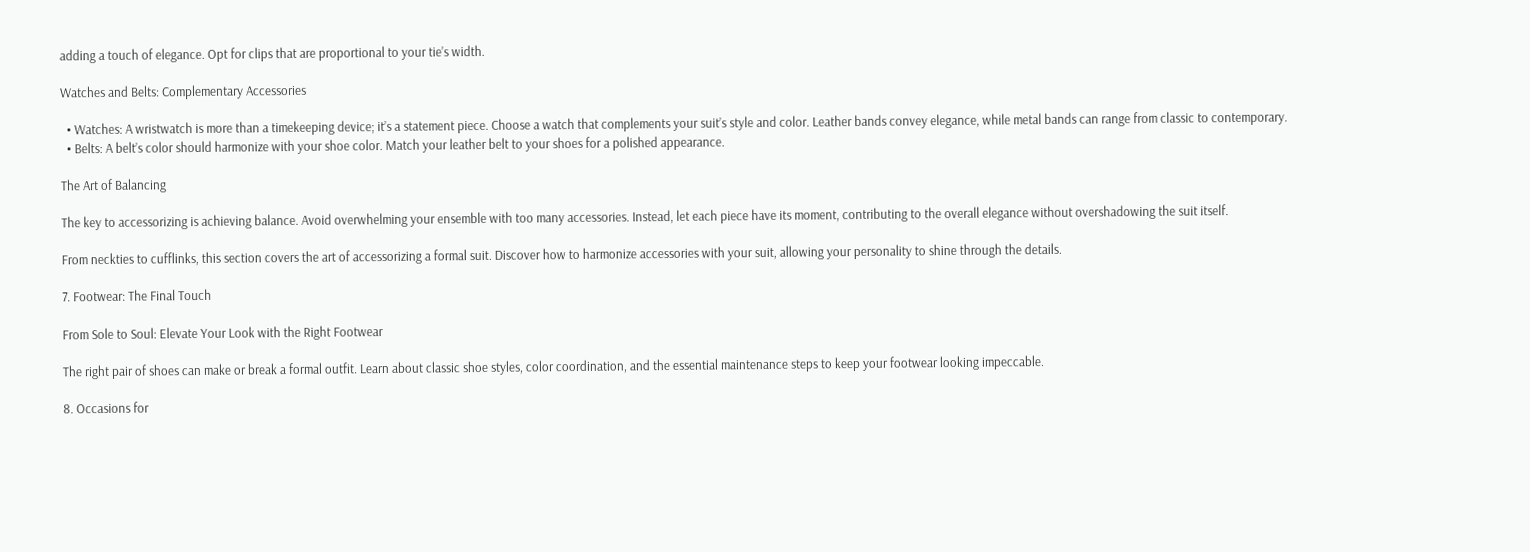adding a touch of elegance. Opt for clips that are proportional to your tie’s width.

Watches and Belts: Complementary Accessories

  • Watches: A wristwatch is more than a timekeeping device; it’s a statement piece. Choose a watch that complements your suit’s style and color. Leather bands convey elegance, while metal bands can range from classic to contemporary.
  • Belts: A belt’s color should harmonize with your shoe color. Match your leather belt to your shoes for a polished appearance.

The Art of Balancing

The key to accessorizing is achieving balance. Avoid overwhelming your ensemble with too many accessories. Instead, let each piece have its moment, contributing to the overall elegance without overshadowing the suit itself.

From neckties to cufflinks, this section covers the art of accessorizing a formal suit. Discover how to harmonize accessories with your suit, allowing your personality to shine through the details.

7. Footwear: The Final Touch

From Sole to Soul: Elevate Your Look with the Right Footwear

The right pair of shoes can make or break a formal outfit. Learn about classic shoe styles, color coordination, and the essential maintenance steps to keep your footwear looking impeccable.

8. Occasions for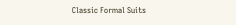Classic Formal Suits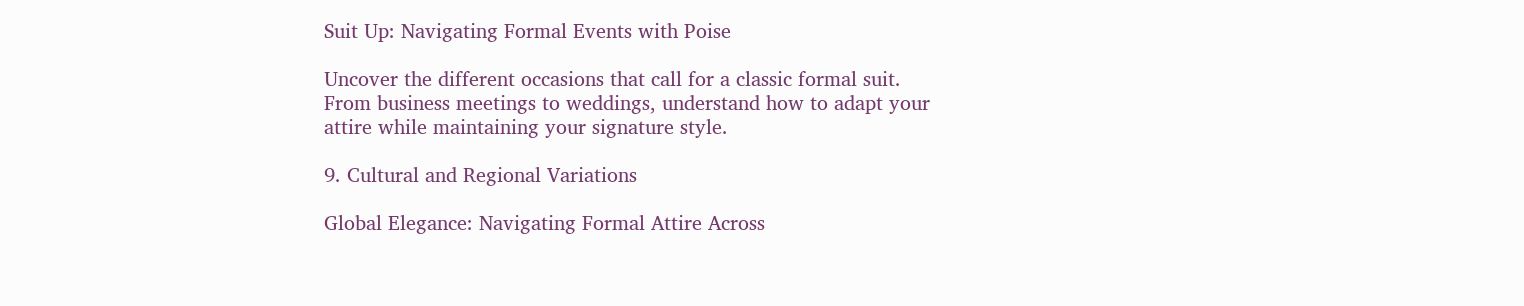Suit Up: Navigating Formal Events with Poise

Uncover the different occasions that call for a classic formal suit. From business meetings to weddings, understand how to adapt your attire while maintaining your signature style.

9. Cultural and Regional Variations

Global Elegance: Navigating Formal Attire Across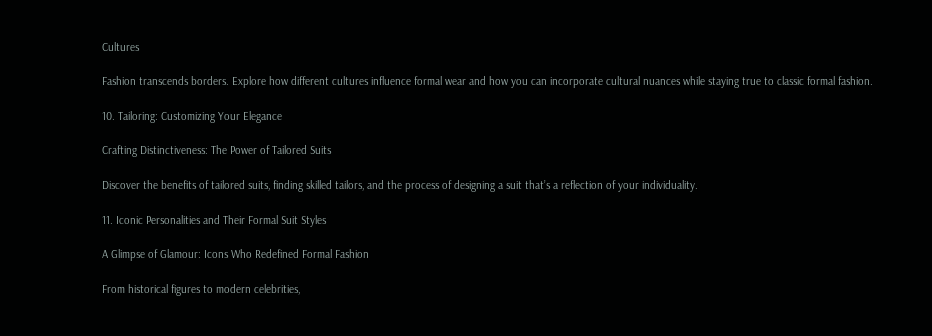Cultures

Fashion transcends borders. Explore how different cultures influence formal wear and how you can incorporate cultural nuances while staying true to classic formal fashion.

10. Tailoring: Customizing Your Elegance

Crafting Distinctiveness: The Power of Tailored Suits

Discover the benefits of tailored suits, finding skilled tailors, and the process of designing a suit that’s a reflection of your individuality.

11. Iconic Personalities and Their Formal Suit Styles

A Glimpse of Glamour: Icons Who Redefined Formal Fashion

From historical figures to modern celebrities,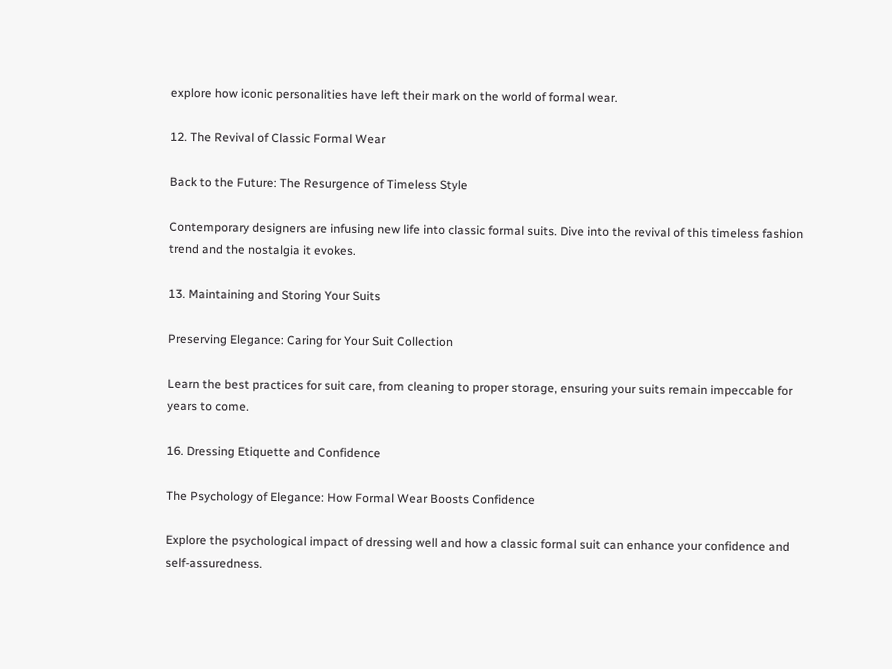explore how iconic personalities have left their mark on the world of formal wear.

12. The Revival of Classic Formal Wear

Back to the Future: The Resurgence of Timeless Style

Contemporary designers are infusing new life into classic formal suits. Dive into the revival of this timeless fashion trend and the nostalgia it evokes.

13. Maintaining and Storing Your Suits

Preserving Elegance: Caring for Your Suit Collection

Learn the best practices for suit care, from cleaning to proper storage, ensuring your suits remain impeccable for years to come.

16. Dressing Etiquette and Confidence

The Psychology of Elegance: How Formal Wear Boosts Confidence

Explore the psychological impact of dressing well and how a classic formal suit can enhance your confidence and self-assuredness.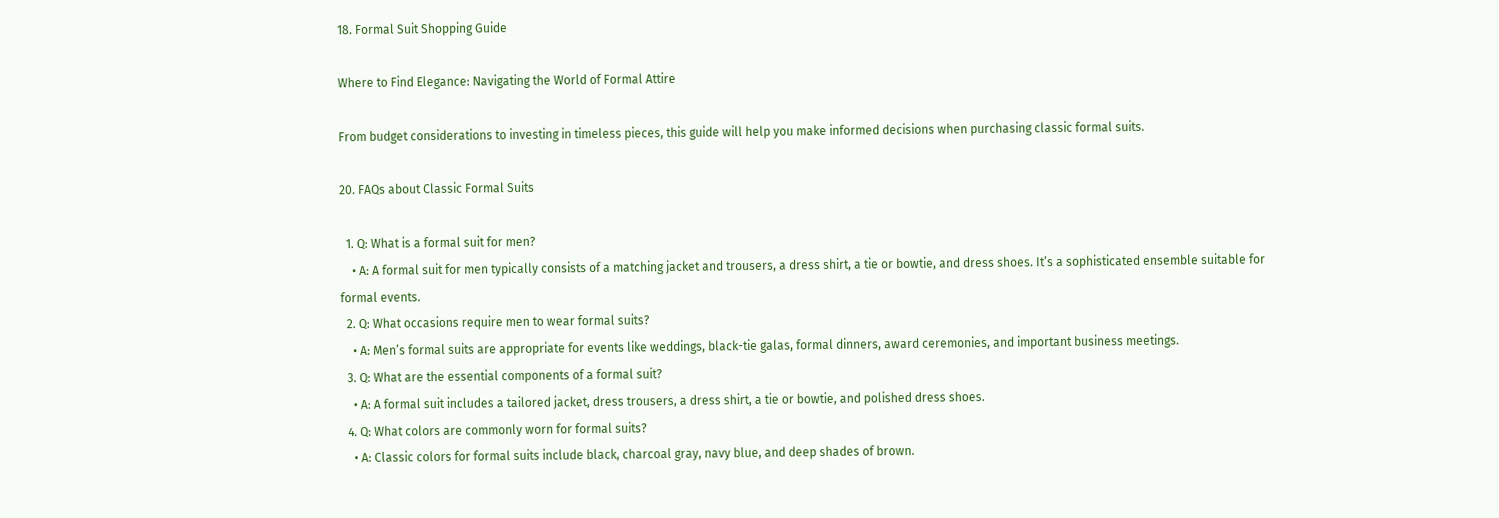18. Formal Suit Shopping Guide

Where to Find Elegance: Navigating the World of Formal Attire

From budget considerations to investing in timeless pieces, this guide will help you make informed decisions when purchasing classic formal suits.

20. FAQs about Classic Formal Suits

  1. Q: What is a formal suit for men?
    • A: A formal suit for men typically consists of a matching jacket and trousers, a dress shirt, a tie or bowtie, and dress shoes. It’s a sophisticated ensemble suitable for formal events.
  2. Q: What occasions require men to wear formal suits?
    • A: Men’s formal suits are appropriate for events like weddings, black-tie galas, formal dinners, award ceremonies, and important business meetings.
  3. Q: What are the essential components of a formal suit?
    • A: A formal suit includes a tailored jacket, dress trousers, a dress shirt, a tie or bowtie, and polished dress shoes.
  4. Q: What colors are commonly worn for formal suits?
    • A: Classic colors for formal suits include black, charcoal gray, navy blue, and deep shades of brown.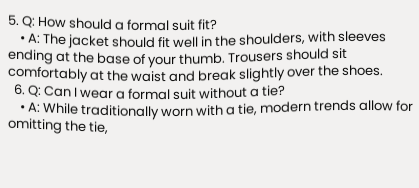5. Q: How should a formal suit fit?
    • A: The jacket should fit well in the shoulders, with sleeves ending at the base of your thumb. Trousers should sit comfortably at the waist and break slightly over the shoes.
  6. Q: Can I wear a formal suit without a tie?
    • A: While traditionally worn with a tie, modern trends allow for omitting the tie,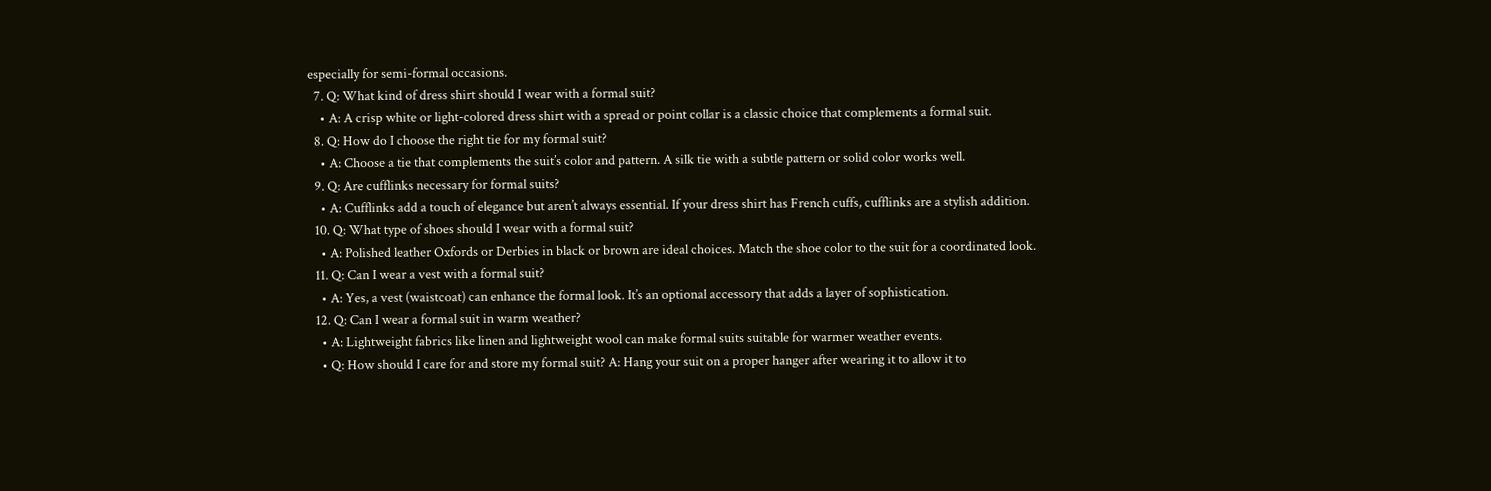especially for semi-formal occasions.
  7. Q: What kind of dress shirt should I wear with a formal suit?
    • A: A crisp white or light-colored dress shirt with a spread or point collar is a classic choice that complements a formal suit.
  8. Q: How do I choose the right tie for my formal suit?
    • A: Choose a tie that complements the suit’s color and pattern. A silk tie with a subtle pattern or solid color works well.
  9. Q: Are cufflinks necessary for formal suits?
    • A: Cufflinks add a touch of elegance but aren’t always essential. If your dress shirt has French cuffs, cufflinks are a stylish addition.
  10. Q: What type of shoes should I wear with a formal suit?
    • A: Polished leather Oxfords or Derbies in black or brown are ideal choices. Match the shoe color to the suit for a coordinated look.
  11. Q: Can I wear a vest with a formal suit?
    • A: Yes, a vest (waistcoat) can enhance the formal look. It’s an optional accessory that adds a layer of sophistication.
  12. Q: Can I wear a formal suit in warm weather?
    • A: Lightweight fabrics like linen and lightweight wool can make formal suits suitable for warmer weather events.
    • Q: How should I care for and store my formal suit? A: Hang your suit on a proper hanger after wearing it to allow it to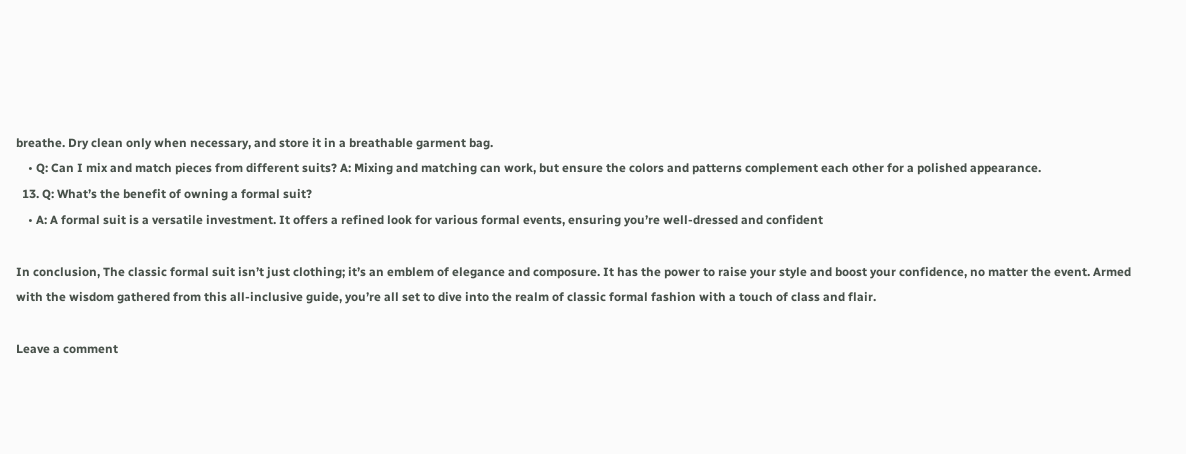breathe. Dry clean only when necessary, and store it in a breathable garment bag.
    • Q: Can I mix and match pieces from different suits? A: Mixing and matching can work, but ensure the colors and patterns complement each other for a polished appearance.
  13. Q: What’s the benefit of owning a formal suit?
    • A: A formal suit is a versatile investment. It offers a refined look for various formal events, ensuring you’re well-dressed and confident

In conclusion, The classic formal suit isn’t just clothing; it’s an emblem of elegance and composure. It has the power to raise your style and boost your confidence, no matter the event. Armed with the wisdom gathered from this all-inclusive guide, you’re all set to dive into the realm of classic formal fashion with a touch of class and flair.

Leave a comment